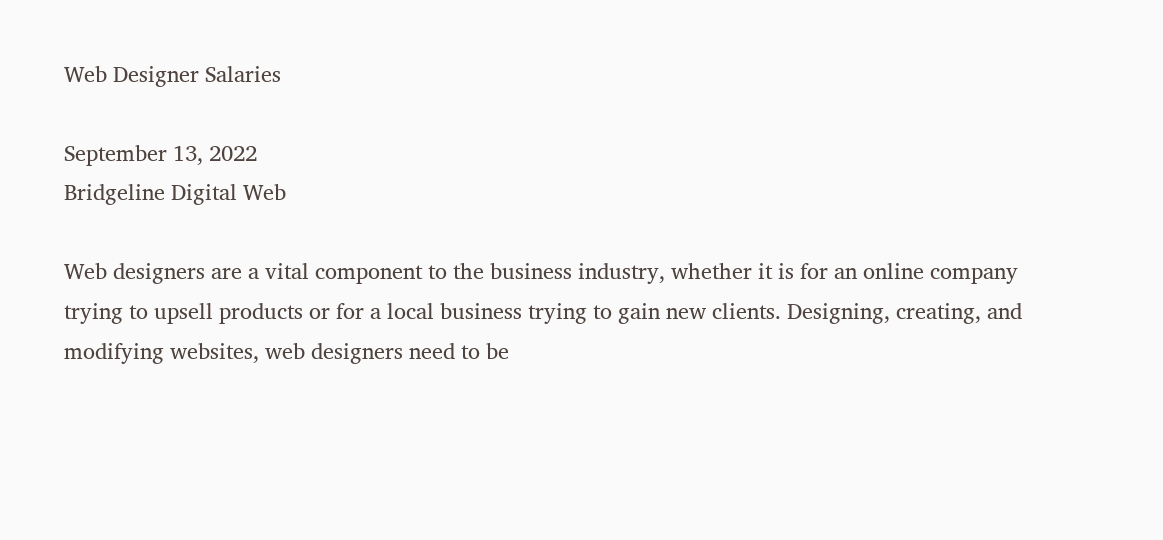Web Designer Salaries

September 13, 2022
Bridgeline Digital Web

Web designers are a vital component to the business industry, whether it is for an online company trying to upsell products or for a local business trying to gain new clients. Designing, creating, and modifying websites, web designers need to be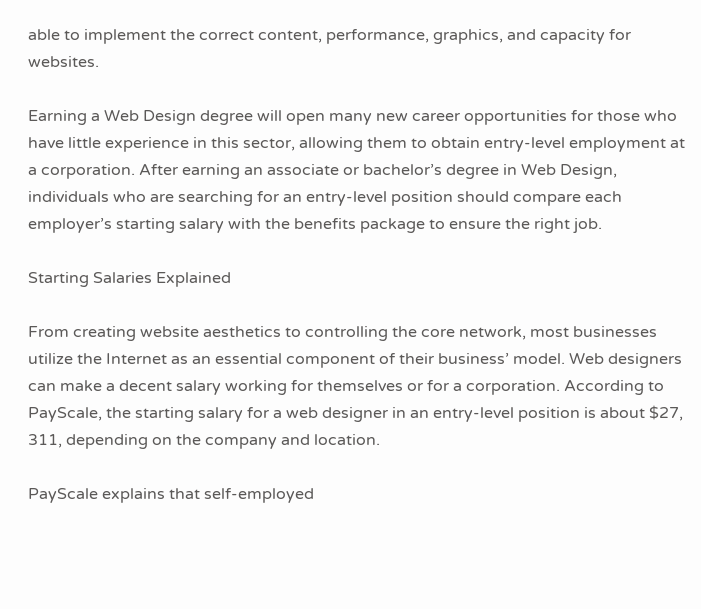able to implement the correct content, performance, graphics, and capacity for websites.

Earning a Web Design degree will open many new career opportunities for those who have little experience in this sector, allowing them to obtain entry-level employment at a corporation. After earning an associate or bachelor’s degree in Web Design, individuals who are searching for an entry-level position should compare each employer’s starting salary with the benefits package to ensure the right job.

Starting Salaries Explained

From creating website aesthetics to controlling the core network, most businesses utilize the Internet as an essential component of their business’ model. Web designers can make a decent salary working for themselves or for a corporation. According to PayScale, the starting salary for a web designer in an entry-level position is about $27, 311, depending on the company and location.

PayScale explains that self-employed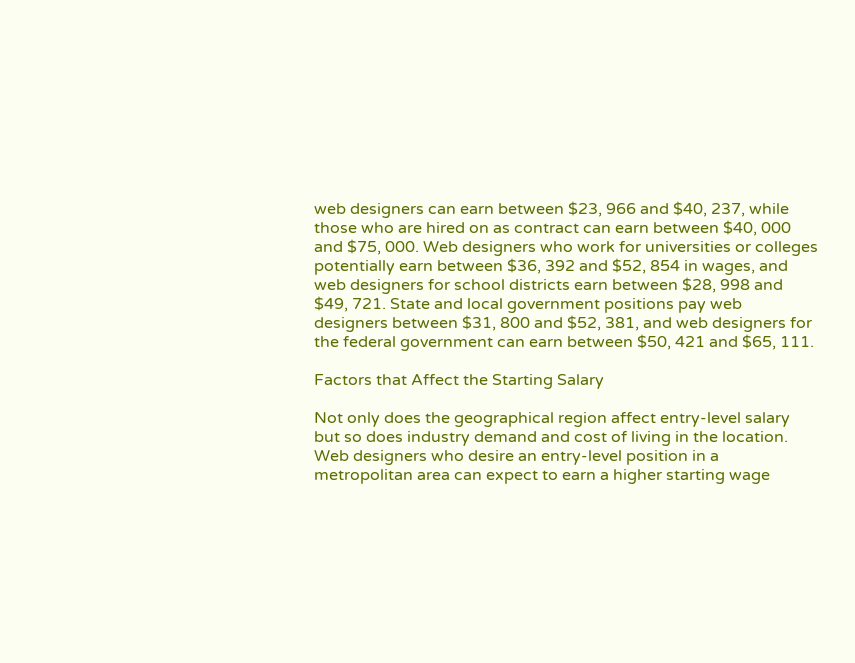web designers can earn between $23, 966 and $40, 237, while those who are hired on as contract can earn between $40, 000 and $75, 000. Web designers who work for universities or colleges potentially earn between $36, 392 and $52, 854 in wages, and web designers for school districts earn between $28, 998 and $49, 721. State and local government positions pay web designers between $31, 800 and $52, 381, and web designers for the federal government can earn between $50, 421 and $65, 111.

Factors that Affect the Starting Salary

Not only does the geographical region affect entry-level salary but so does industry demand and cost of living in the location. Web designers who desire an entry-level position in a metropolitan area can expect to earn a higher starting wage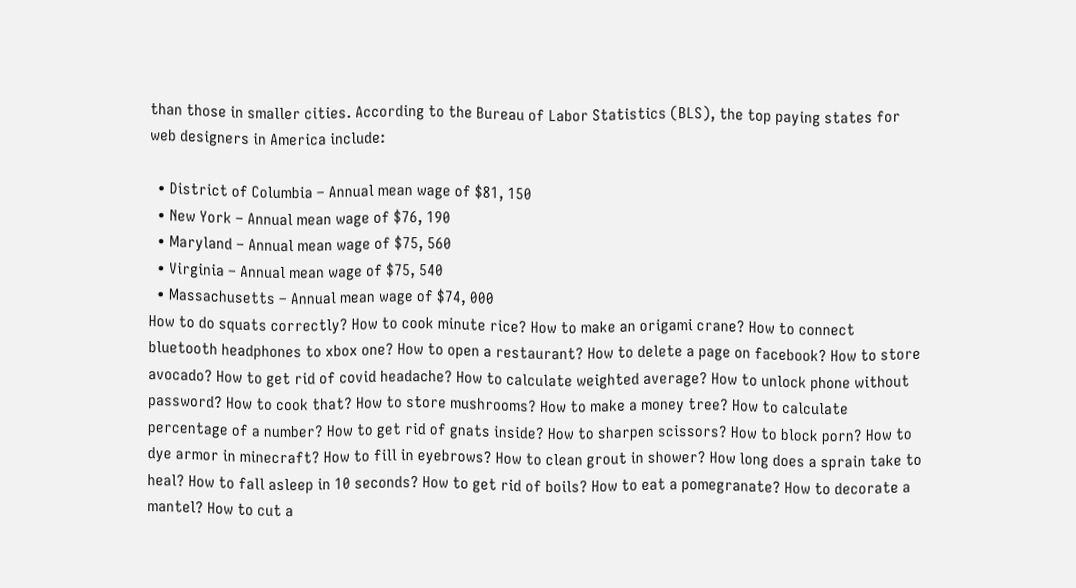than those in smaller cities. According to the Bureau of Labor Statistics (BLS), the top paying states for web designers in America include:

  • District of Columbia – Annual mean wage of $81, 150
  • New York – Annual mean wage of $76, 190
  • Maryland – Annual mean wage of $75, 560
  • Virginia – Annual mean wage of $75, 540
  • Massachusetts – Annual mean wage of $74, 000
How to do squats correctly? How to cook minute rice? How to make an origami crane? How to connect bluetooth headphones to xbox one? How to open a restaurant? How to delete a page on facebook? How to store avocado? How to get rid of covid headache? How to calculate weighted average? How to unlock phone without password? How to cook that? How to store mushrooms? How to make a money tree? How to calculate percentage of a number? How to get rid of gnats inside? How to sharpen scissors? How to block porn? How to dye armor in minecraft? How to fill in eyebrows? How to clean grout in shower? How long does a sprain take to heal? How to fall asleep in 10 seconds? How to get rid of boils? How to eat a pomegranate? How to decorate a mantel? How to cut a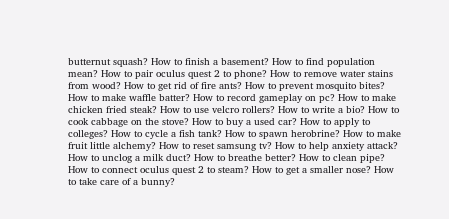butternut squash? How to finish a basement? How to find population mean? How to pair oculus quest 2 to phone? How to remove water stains from wood? How to get rid of fire ants? How to prevent mosquito bites? How to make waffle batter? How to record gameplay on pc? How to make chicken fried steak? How to use velcro rollers? How to write a bio? How to cook cabbage on the stove? How to buy a used car? How to apply to colleges? How to cycle a fish tank? How to spawn herobrine? How to make fruit little alchemy? How to reset samsung tv? How to help anxiety attack? How to unclog a milk duct? How to breathe better? How to clean pipe? How to connect oculus quest 2 to steam? How to get a smaller nose? How to take care of a bunny?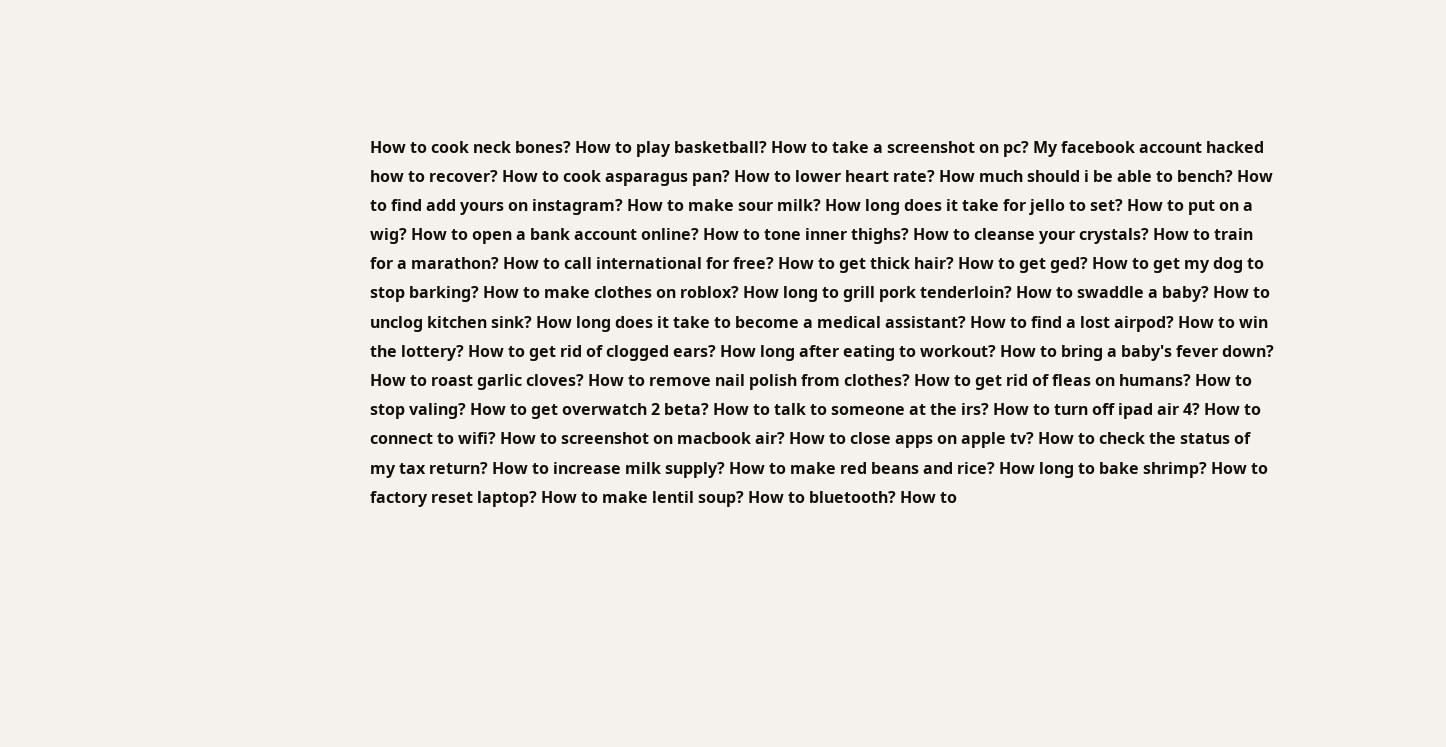How to cook neck bones? How to play basketball? How to take a screenshot on pc? My facebook account hacked how to recover? How to cook asparagus pan? How to lower heart rate? How much should i be able to bench? How to find add yours on instagram? How to make sour milk? How long does it take for jello to set? How to put on a wig? How to open a bank account online? How to tone inner thighs? How to cleanse your crystals? How to train for a marathon? How to call international for free? How to get thick hair? How to get ged? How to get my dog to stop barking? How to make clothes on roblox? How long to grill pork tenderloin? How to swaddle a baby? How to unclog kitchen sink? How long does it take to become a medical assistant? How to find a lost airpod? How to win the lottery? How to get rid of clogged ears? How long after eating to workout? How to bring a baby's fever down? How to roast garlic cloves? How to remove nail polish from clothes? How to get rid of fleas on humans? How to stop valing? How to get overwatch 2 beta? How to talk to someone at the irs? How to turn off ipad air 4? How to connect to wifi? How to screenshot on macbook air? How to close apps on apple tv? How to check the status of my tax return? How to increase milk supply? How to make red beans and rice? How long to bake shrimp? How to factory reset laptop? How to make lentil soup? How to bluetooth? How to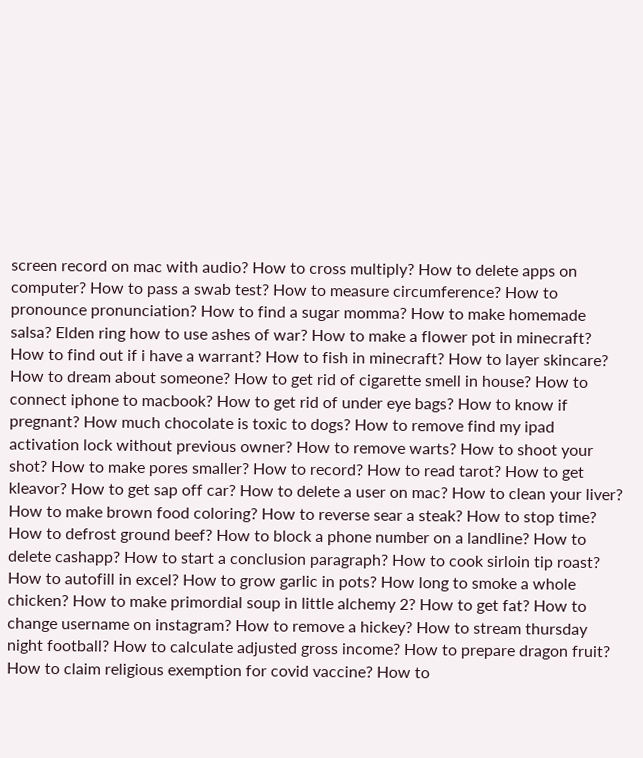screen record on mac with audio? How to cross multiply? How to delete apps on computer? How to pass a swab test? How to measure circumference? How to pronounce pronunciation? How to find a sugar momma? How to make homemade salsa? Elden ring how to use ashes of war? How to make a flower pot in minecraft? How to find out if i have a warrant? How to fish in minecraft? How to layer skincare? How to dream about someone? How to get rid of cigarette smell in house? How to connect iphone to macbook? How to get rid of under eye bags? How to know if pregnant? How much chocolate is toxic to dogs? How to remove find my ipad activation lock without previous owner? How to remove warts? How to shoot your shot? How to make pores smaller? How to record? How to read tarot? How to get kleavor? How to get sap off car? How to delete a user on mac? How to clean your liver? How to make brown food coloring? How to reverse sear a steak? How to stop time? How to defrost ground beef? How to block a phone number on a landline? How to delete cashapp? How to start a conclusion paragraph? How to cook sirloin tip roast? How to autofill in excel? How to grow garlic in pots? How long to smoke a whole chicken? How to make primordial soup in little alchemy 2? How to get fat? How to change username on instagram? How to remove a hickey? How to stream thursday night football? How to calculate adjusted gross income? How to prepare dragon fruit? How to claim religious exemption for covid vaccine? How to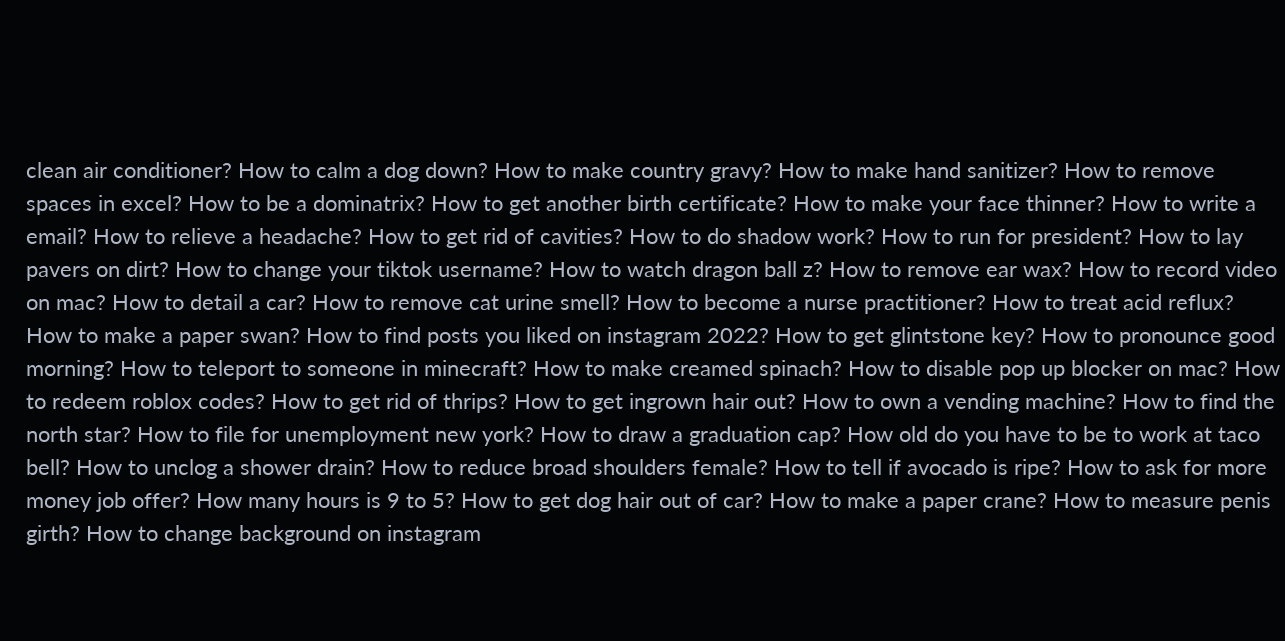clean air conditioner? How to calm a dog down? How to make country gravy? How to make hand sanitizer? How to remove spaces in excel? How to be a dominatrix? How to get another birth certificate? How to make your face thinner? How to write a email? How to relieve a headache? How to get rid of cavities? How to do shadow work? How to run for president? How to lay pavers on dirt? How to change your tiktok username? How to watch dragon ball z? How to remove ear wax? How to record video on mac? How to detail a car? How to remove cat urine smell? How to become a nurse practitioner? How to treat acid reflux? How to make a paper swan? How to find posts you liked on instagram 2022? How to get glintstone key? How to pronounce good morning? How to teleport to someone in minecraft? How to make creamed spinach? How to disable pop up blocker on mac? How to redeem roblox codes? How to get rid of thrips? How to get ingrown hair out? How to own a vending machine? How to find the north star? How to file for unemployment new york? How to draw a graduation cap? How old do you have to be to work at taco bell? How to unclog a shower drain? How to reduce broad shoulders female? How to tell if avocado is ripe? How to ask for more money job offer? How many hours is 9 to 5? How to get dog hair out of car? How to make a paper crane? How to measure penis girth? How to change background on instagram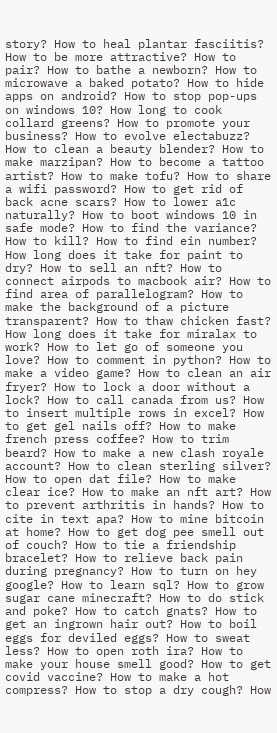story? How to heal plantar fasciitis? How to be more attractive? How to pair? How to bathe a newborn? How to microwave a baked potato? How to hide apps on android? How to stop pop-ups on windows 10? How long to cook collard greens? How to promote your business? How to evolve electabuzz? How to clean a beauty blender? How to make marzipan? How to become a tattoo artist? How to make tofu? How to share a wifi password? How to get rid of back acne scars? How to lower a1c naturally? How to boot windows 10 in safe mode? How to find the variance? How to kill? How to find ein number? How long does it take for paint to dry? How to sell an nft? How to connect airpods to macbook air? How to find area of parallelogram? How to make the background of a picture transparent? How to thaw chicken fast? How long does it take for miralax to work? How to let go of someone you love? How to comment in python? How to make a video game? How to clean an air fryer? How to lock a door without a lock? How to call canada from us? How to insert multiple rows in excel? How to get gel nails off? How to make french press coffee? How to trim beard? How to make a new clash royale account? How to clean sterling silver? How to open dat file? How to make clear ice? How to make an nft art? How to prevent arthritis in hands? How to cite in text apa? How to mine bitcoin at home? How to get dog pee smell out of couch? How to tie a friendship bracelet? How to relieve back pain during pregnancy? How to turn on hey google? How to learn sql? How to grow sugar cane minecraft? How to do stick and poke? How to catch gnats? How to get an ingrown hair out? How to boil eggs for deviled eggs? How to sweat less? How to open roth ira? How to make your house smell good? How to get covid vaccine? How to make a hot compress? How to stop a dry cough? How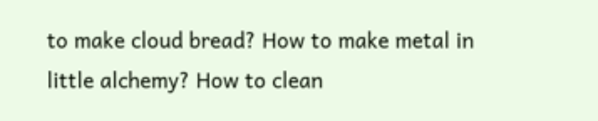to make cloud bread? How to make metal in little alchemy? How to clean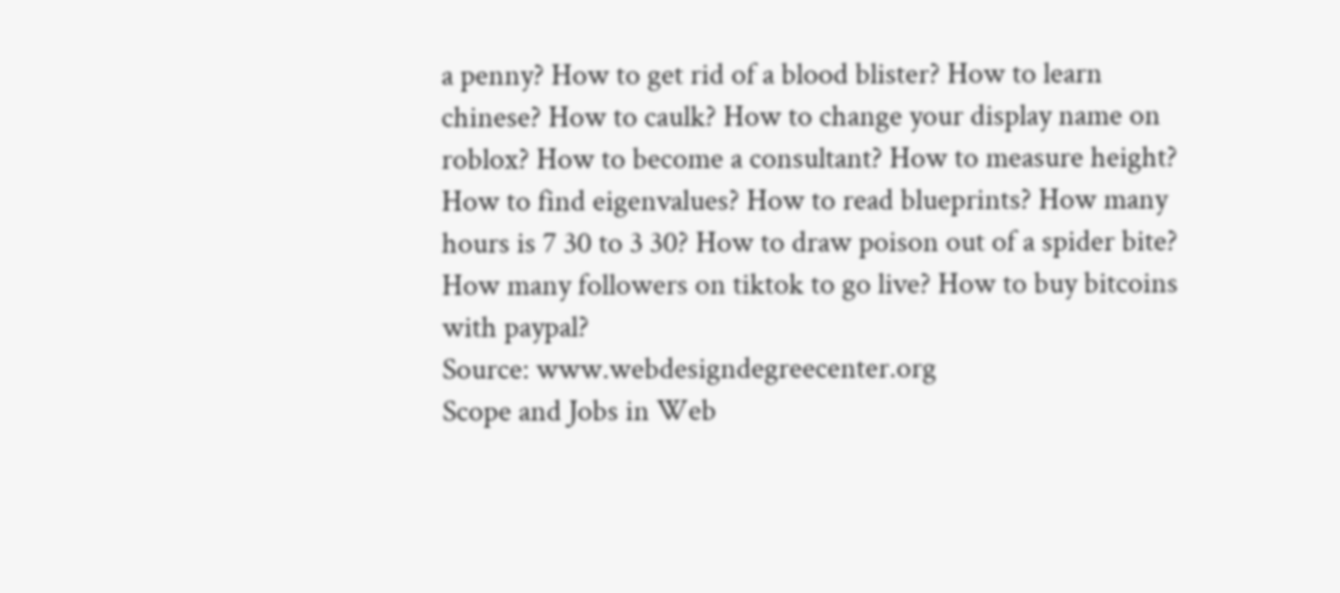a penny? How to get rid of a blood blister? How to learn chinese? How to caulk? How to change your display name on roblox? How to become a consultant? How to measure height? How to find eigenvalues? How to read blueprints? How many hours is 7 30 to 3 30? How to draw poison out of a spider bite? How many followers on tiktok to go live? How to buy bitcoins with paypal?
Source: www.webdesigndegreecenter.org
Scope and Jobs in Web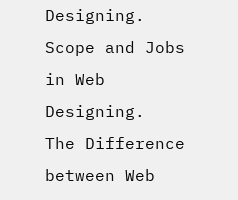Designing.
Scope and Jobs in Web Designing.
The Difference between Web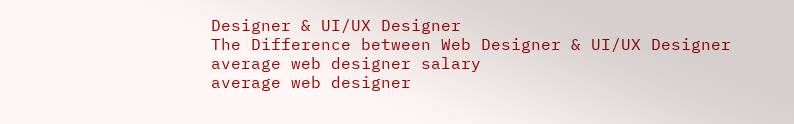Designer & UI/UX Designer
The Difference between Web Designer & UI/UX Designer
average web designer salary
average web designer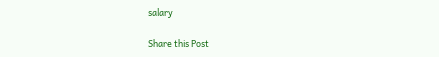salary

Share this Post